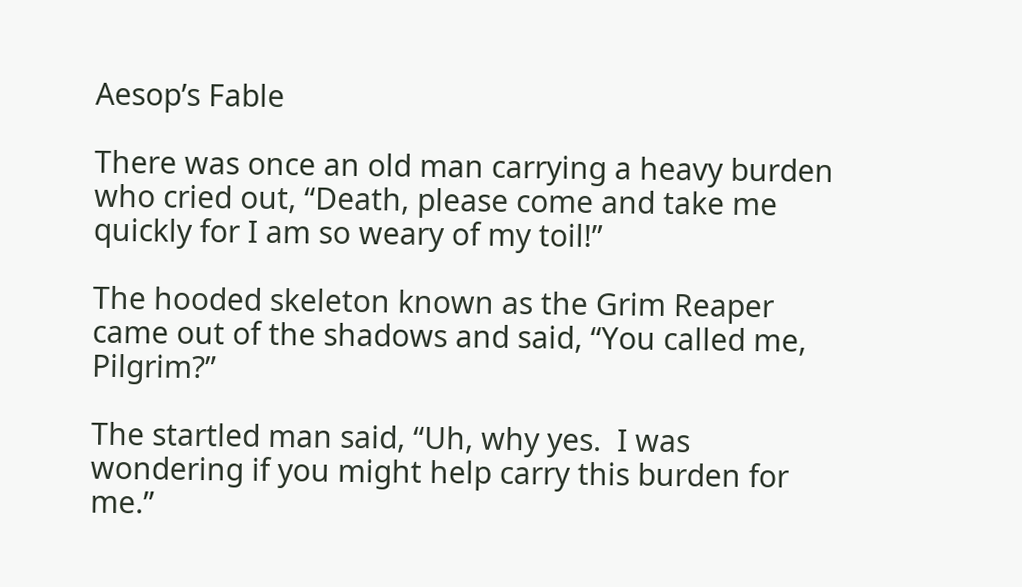Aesop’s Fable

There was once an old man carrying a heavy burden who cried out, “Death, please come and take me quickly for I am so weary of my toil!”

The hooded skeleton known as the Grim Reaper came out of the shadows and said, “You called me, Pilgrim?”

The startled man said, “Uh, why yes.  I was wondering if you might help carry this burden for me.”